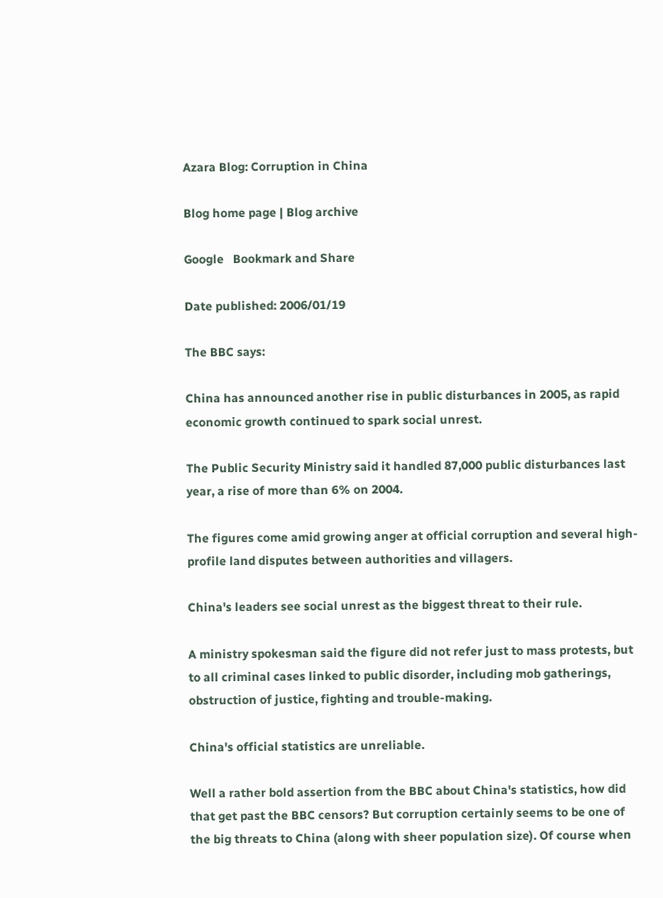Azara Blog: Corruption in China

Blog home page | Blog archive

Google   Bookmark and Share

Date published: 2006/01/19

The BBC says:

China has announced another rise in public disturbances in 2005, as rapid economic growth continued to spark social unrest.

The Public Security Ministry said it handled 87,000 public disturbances last year, a rise of more than 6% on 2004.

The figures come amid growing anger at official corruption and several high-profile land disputes between authorities and villagers.

China's leaders see social unrest as the biggest threat to their rule.

A ministry spokesman said the figure did not refer just to mass protests, but to all criminal cases linked to public disorder, including mob gatherings, obstruction of justice, fighting and trouble-making.

China's official statistics are unreliable.

Well a rather bold assertion from the BBC about China's statistics, how did that get past the BBC censors? But corruption certainly seems to be one of the big threats to China (along with sheer population size). Of course when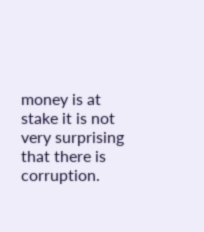money is at stake it is not very surprising that there is corruption.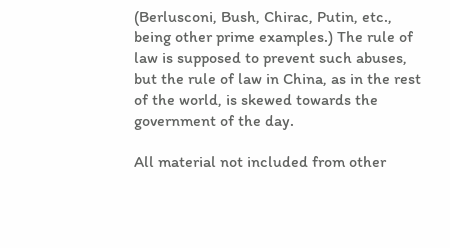(Berlusconi, Bush, Chirac, Putin, etc., being other prime examples.) The rule of law is supposed to prevent such abuses, but the rule of law in China, as in the rest of the world, is skewed towards the government of the day.

All material not included from other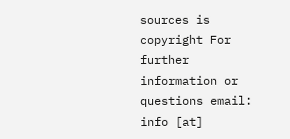sources is copyright For further information or questions email: info [at]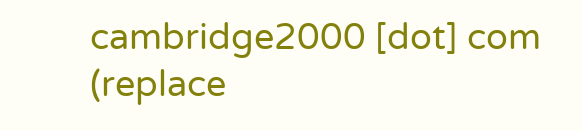cambridge2000 [dot] com (replace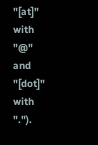"[at]" with "@" and "[dot]" with ".").